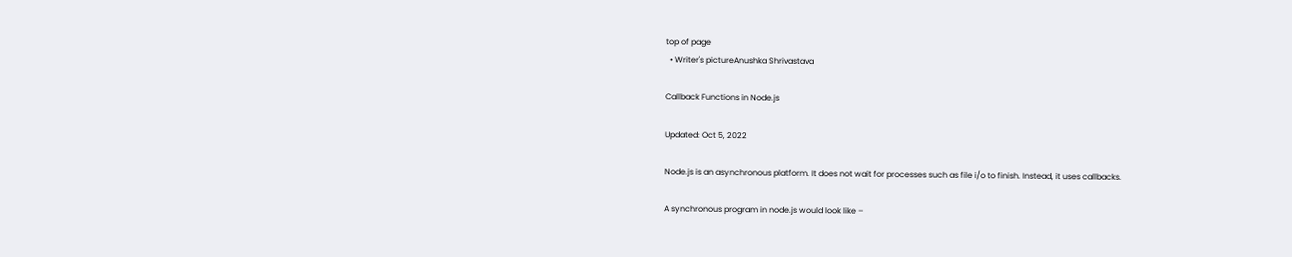top of page
  • Writer's pictureAnushka Shrivastava

Callback Functions in Node.js

Updated: Oct 5, 2022

Node.js is an asynchronous platform. It does not wait for processes such as file i/o to finish. Instead, it uses callbacks.

A synchronous program in node.js would look like –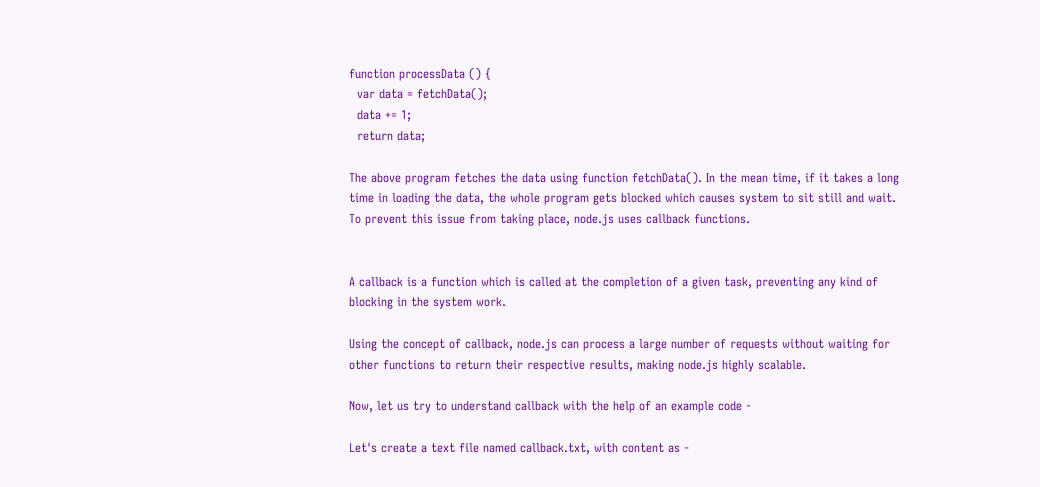function processData () {
  var data = fetchData();
  data += 1;
  return data;

The above program fetches the data using function fetchData(). In the mean time, if it takes a long time in loading the data, the whole program gets blocked which causes system to sit still and wait. To prevent this issue from taking place, node.js uses callback functions.


A callback is a function which is called at the completion of a given task, preventing any kind of blocking in the system work.

Using the concept of callback, node.js can process a large number of requests without waiting for other functions to return their respective results, making node.js highly scalable.

Now, let us try to understand callback with the help of an example code -

Let's create a text file named callback.txt, with content as -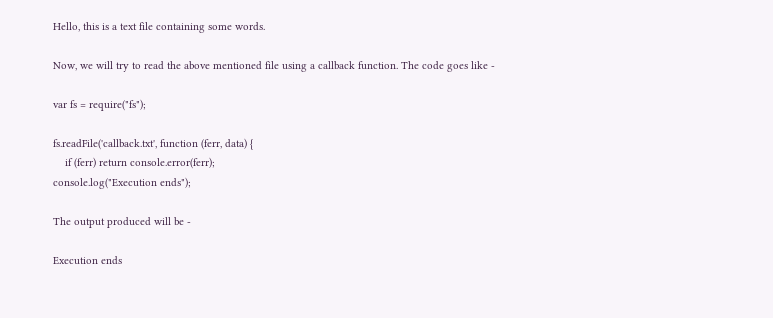Hello, this is a text file containing some words.

Now, we will try to read the above mentioned file using a callback function. The code goes like -

var fs = require("fs");

fs.readFile('callback.txt', function (ferr, data) {
    if (ferr) return console.error(ferr);
console.log("Execution ends");

The output produced will be -

Execution ends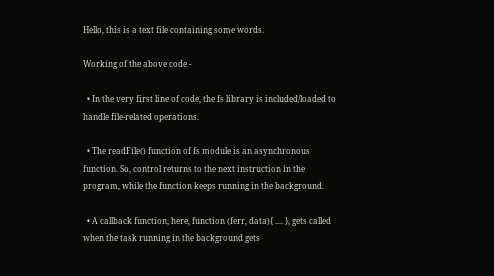Hello, this is a text file containing some words.

Working of the above code -

  • In the very first line of code, the fs library is included/loaded to handle file-related operations.

  • The readFile() function of fs module is an asynchronous function. So, control returns to the next instruction in the program, while the function keeps running in the background.

  • A callback function, here, function (ferr, data){ .... }, gets called when the task running in the background gets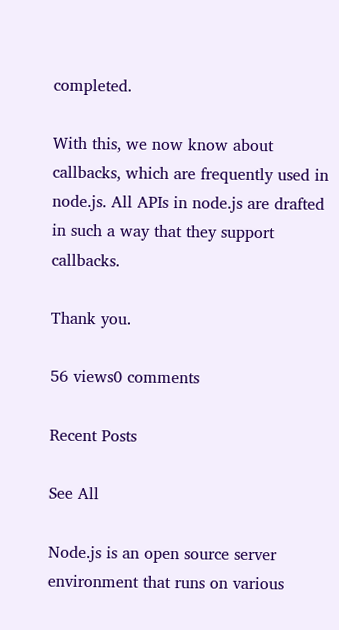completed.

With this, we now know about callbacks, which are frequently used in node.js. All APIs in node.js are drafted in such a way that they support callbacks.

Thank you.

56 views0 comments

Recent Posts

See All

Node.js is an open source server environment that runs on various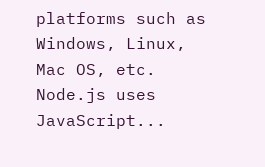platforms such as Windows, Linux, Mac OS, etc. Node.js uses JavaScript...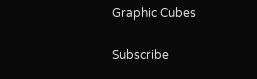Graphic Cubes

Subscribe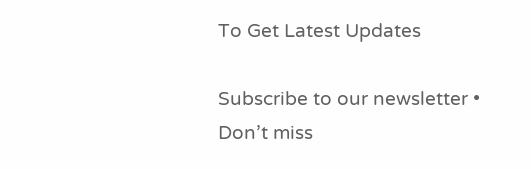To Get Latest Updates

Subscribe to our newsletter • Don’t miss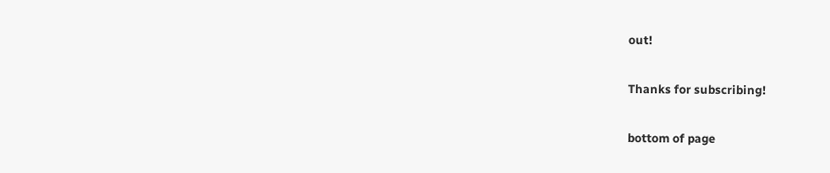out!

Thanks for subscribing!

bottom of page